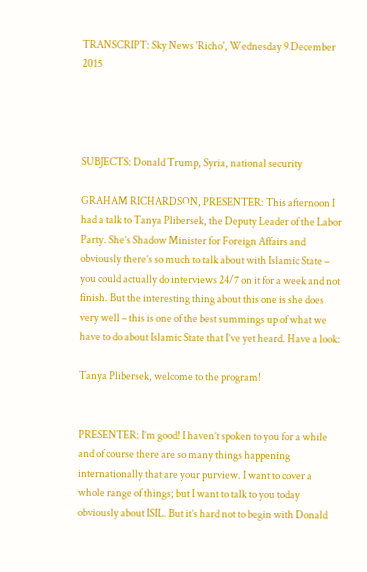TRANSCRIPT: Sky News 'Richo', Wednesday 9 December 2015




SUBJECTS: Donald Trump, Syria, national security

GRAHAM RICHARDSON, PRESENTER: This afternoon I had a talk to Tanya Plibersek, the Deputy Leader of the Labor Party. She’s Shadow Minister for Foreign Affairs and obviously there’s so much to talk about with Islamic State – you could actually do interviews 24/7 on it for a week and not finish. But the interesting thing about this one is she does very well – this is one of the best summings up of what we have to do about Islamic State that I’ve yet heard. Have a look:

Tanya Plibersek, welcome to the program!


PRESENTER: I’m good! I haven’t spoken to you for a while and of course there are so many things happening internationally that are your purview. I want to cover a whole range of things; but I want to talk to you today obviously about ISIL. But it’s hard not to begin with Donald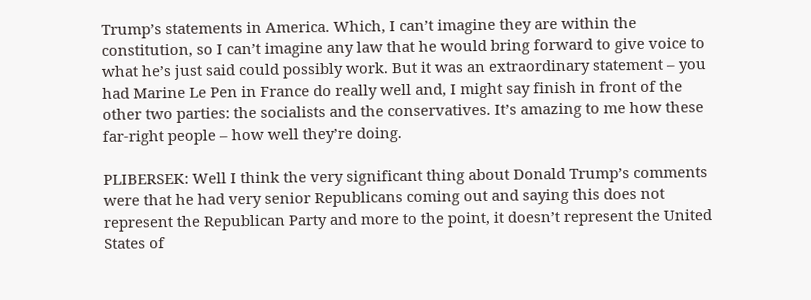Trump’s statements in America. Which, I can’t imagine they are within the constitution, so I can’t imagine any law that he would bring forward to give voice to what he’s just said could possibly work. But it was an extraordinary statement – you had Marine Le Pen in France do really well and, I might say finish in front of the other two parties: the socialists and the conservatives. It’s amazing to me how these far-right people – how well they’re doing.

PLIBERSEK: Well I think the very significant thing about Donald Trump’s comments were that he had very senior Republicans coming out and saying this does not represent the Republican Party and more to the point, it doesn’t represent the United States of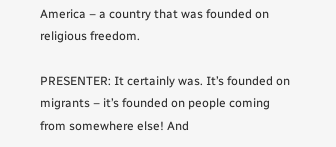America – a country that was founded on religious freedom.

PRESENTER: It certainly was. It’s founded on migrants – it’s founded on people coming from somewhere else! And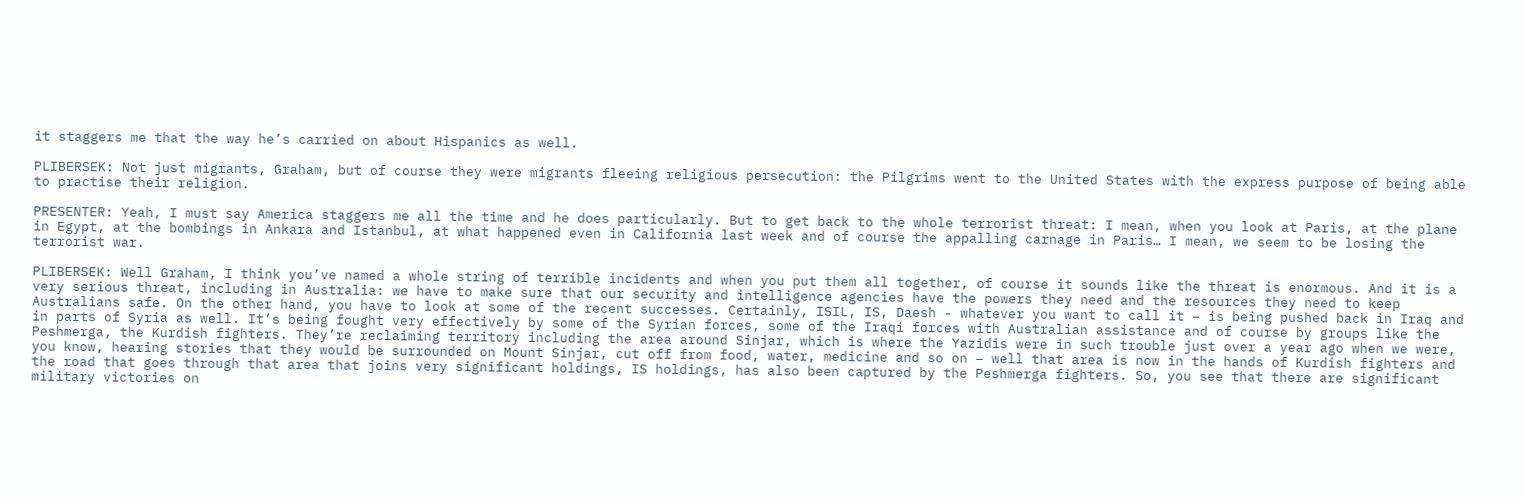it staggers me that the way he’s carried on about Hispanics as well.

PLIBERSEK: Not just migrants, Graham, but of course they were migrants fleeing religious persecution: the Pilgrims went to the United States with the express purpose of being able to practise their religion.

PRESENTER: Yeah, I must say America staggers me all the time and he does particularly. But to get back to the whole terrorist threat: I mean, when you look at Paris, at the plane in Egypt, at the bombings in Ankara and Istanbul, at what happened even in California last week and of course the appalling carnage in Paris… I mean, we seem to be losing the terrorist war.

PLIBERSEK: Well Graham, I think you’ve named a whole string of terrible incidents and when you put them all together, of course it sounds like the threat is enormous. And it is a very serious threat, including in Australia: we have to make sure that our security and intelligence agencies have the powers they need and the resources they need to keep Australians safe. On the other hand, you have to look at some of the recent successes. Certainly, ISIL, IS, Daesh - whatever you want to call it – is being pushed back in Iraq and in parts of Syria as well. It’s being fought very effectively by some of the Syrian forces, some of the Iraqi forces with Australian assistance and of course by groups like the Peshmerga, the Kurdish fighters. They’re reclaiming territory including the area around Sinjar, which is where the Yazidis were in such trouble just over a year ago when we were, you know, hearing stories that they would be surrounded on Mount Sinjar, cut off from food, water, medicine and so on – well that area is now in the hands of Kurdish fighters and the road that goes through that area that joins very significant holdings, IS holdings, has also been captured by the Peshmerga fighters. So, you see that there are significant military victories on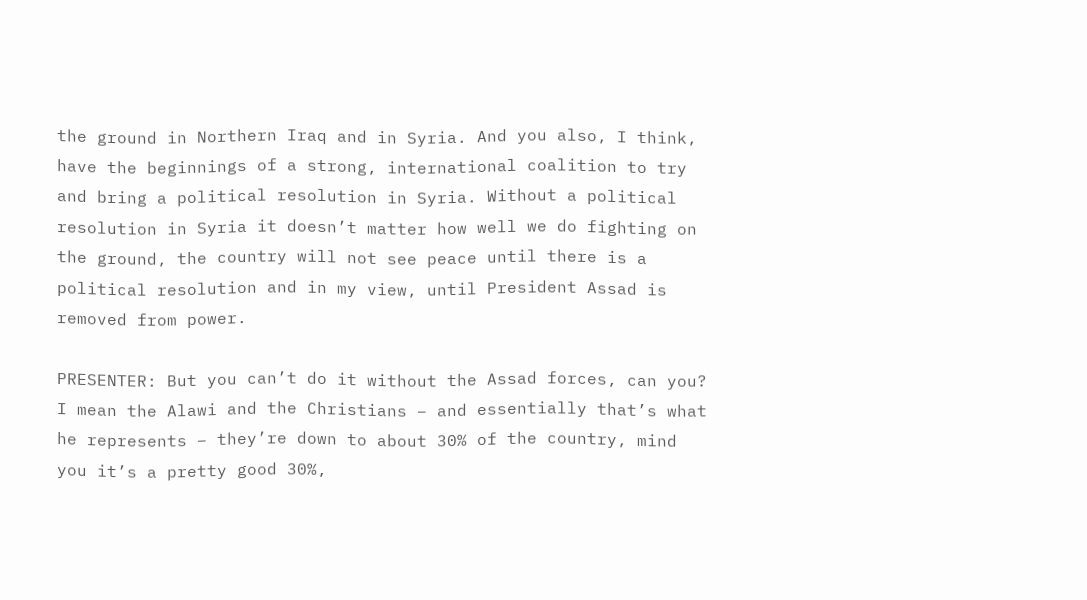the ground in Northern Iraq and in Syria. And you also, I think, have the beginnings of a strong, international coalition to try and bring a political resolution in Syria. Without a political resolution in Syria it doesn’t matter how well we do fighting on the ground, the country will not see peace until there is a political resolution and in my view, until President Assad is removed from power.

PRESENTER: But you can’t do it without the Assad forces, can you? I mean the Alawi and the Christians – and essentially that’s what he represents – they’re down to about 30% of the country, mind you it’s a pretty good 30%,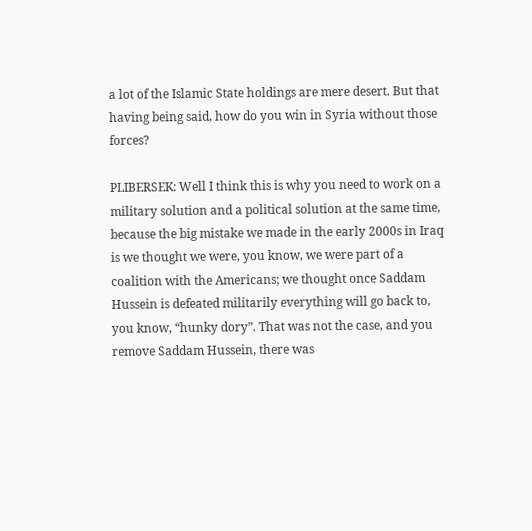a lot of the Islamic State holdings are mere desert. But that having being said, how do you win in Syria without those forces?

PLIBERSEK: Well I think this is why you need to work on a military solution and a political solution at the same time, because the big mistake we made in the early 2000s in Iraq is we thought we were, you know, we were part of a coalition with the Americans; we thought once Saddam Hussein is defeated militarily everything will go back to, you know, “hunky dory”. That was not the case, and you remove Saddam Hussein, there was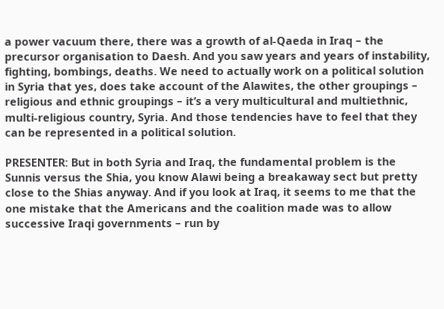a power vacuum there, there was a growth of al-Qaeda in Iraq – the precursor organisation to Daesh. And you saw years and years of instability, fighting, bombings, deaths. We need to actually work on a political solution in Syria that yes, does take account of the Alawites, the other groupings – religious and ethnic groupings – it’s a very multicultural and multiethnic, multi-religious country, Syria. And those tendencies have to feel that they can be represented in a political solution.

PRESENTER: But in both Syria and Iraq, the fundamental problem is the Sunnis versus the Shia, you know Alawi being a breakaway sect but pretty close to the Shias anyway. And if you look at Iraq, it seems to me that the one mistake that the Americans and the coalition made was to allow successive Iraqi governments – run by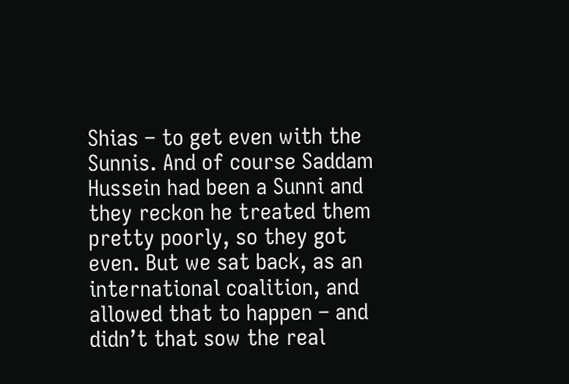Shias – to get even with the Sunnis. And of course Saddam Hussein had been a Sunni and they reckon he treated them pretty poorly, so they got even. But we sat back, as an international coalition, and allowed that to happen – and didn’t that sow the real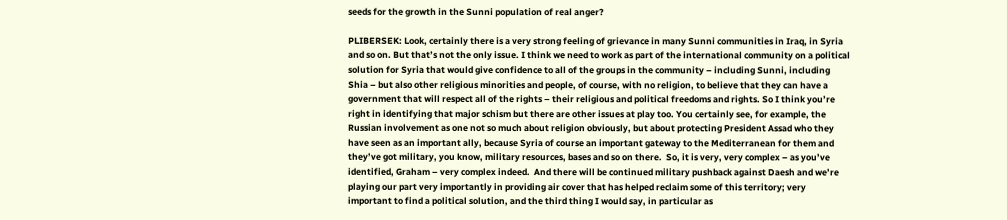seeds for the growth in the Sunni population of real anger?

PLIBERSEK: Look, certainly there is a very strong feeling of grievance in many Sunni communities in Iraq, in Syria and so on. But that’s not the only issue. I think we need to work as part of the international community on a political solution for Syria that would give confidence to all of the groups in the community – including Sunni, including Shia – but also other religious minorities and people, of course, with no religion, to believe that they can have a government that will respect all of the rights – their religious and political freedoms and rights. So I think you’re right in identifying that major schism but there are other issues at play too. You certainly see, for example, the Russian involvement as one not so much about religion obviously, but about protecting President Assad who they have seen as an important ally, because Syria of course an important gateway to the Mediterranean for them and they’ve got military, you know, military resources, bases and so on there.  So, it is very, very complex – as you’ve identified, Graham – very complex indeed.  And there will be continued military pushback against Daesh and we’re playing our part very importantly in providing air cover that has helped reclaim some of this territory; very important to find a political solution, and the third thing I would say, in particular as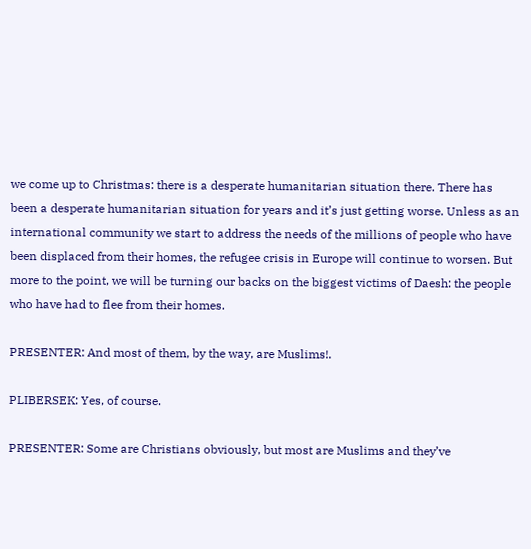we come up to Christmas: there is a desperate humanitarian situation there. There has been a desperate humanitarian situation for years and it’s just getting worse. Unless as an international community we start to address the needs of the millions of people who have been displaced from their homes, the refugee crisis in Europe will continue to worsen. But more to the point, we will be turning our backs on the biggest victims of Daesh: the people who have had to flee from their homes.

PRESENTER: And most of them, by the way, are Muslims!.

PLIBERSEK: Yes, of course.

PRESENTER: Some are Christians obviously, but most are Muslims and they’ve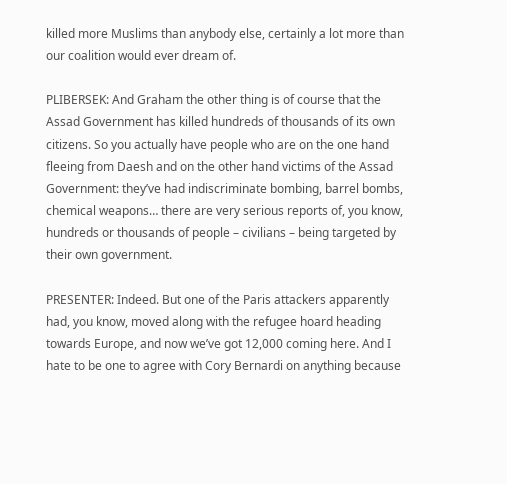killed more Muslims than anybody else, certainly a lot more than our coalition would ever dream of.

PLIBERSEK: And Graham the other thing is of course that the Assad Government has killed hundreds of thousands of its own citizens. So you actually have people who are on the one hand fleeing from Daesh and on the other hand victims of the Assad Government: they’ve had indiscriminate bombing, barrel bombs, chemical weapons… there are very serious reports of, you know, hundreds or thousands of people – civilians – being targeted by their own government.

PRESENTER: Indeed. But one of the Paris attackers apparently had, you know, moved along with the refugee hoard heading towards Europe, and now we’ve got 12,000 coming here. And I hate to be one to agree with Cory Bernardi on anything because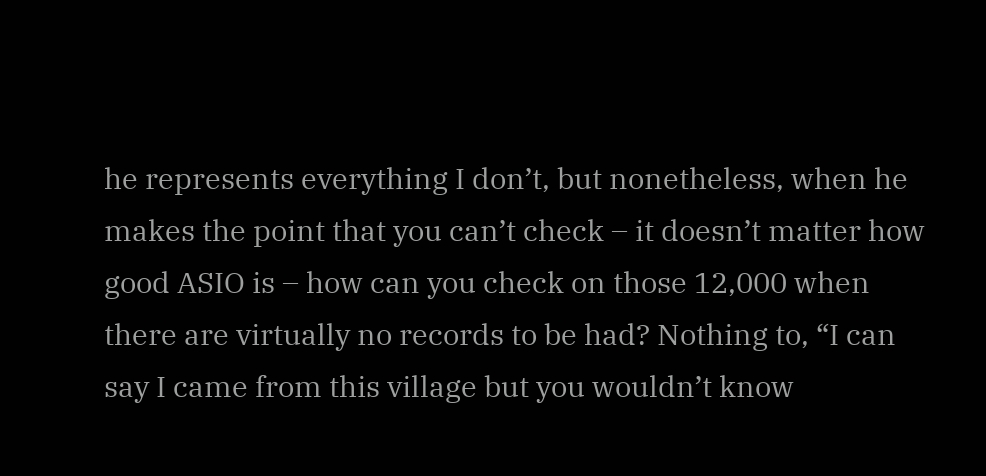he represents everything I don’t, but nonetheless, when he makes the point that you can’t check – it doesn’t matter how good ASIO is – how can you check on those 12,000 when there are virtually no records to be had? Nothing to, “I can say I came from this village but you wouldn’t know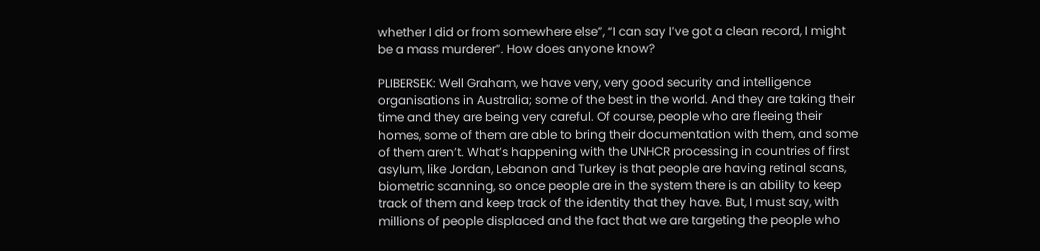whether I did or from somewhere else”, “I can say I’ve got a clean record, I might be a mass murderer”. How does anyone know?

PLIBERSEK: Well Graham, we have very, very good security and intelligence organisations in Australia; some of the best in the world. And they are taking their time and they are being very careful. Of course, people who are fleeing their homes, some of them are able to bring their documentation with them, and some of them aren’t. What’s happening with the UNHCR processing in countries of first asylum, like Jordan, Lebanon and Turkey is that people are having retinal scans, biometric scanning, so once people are in the system there is an ability to keep track of them and keep track of the identity that they have. But, I must say, with millions of people displaced and the fact that we are targeting the people who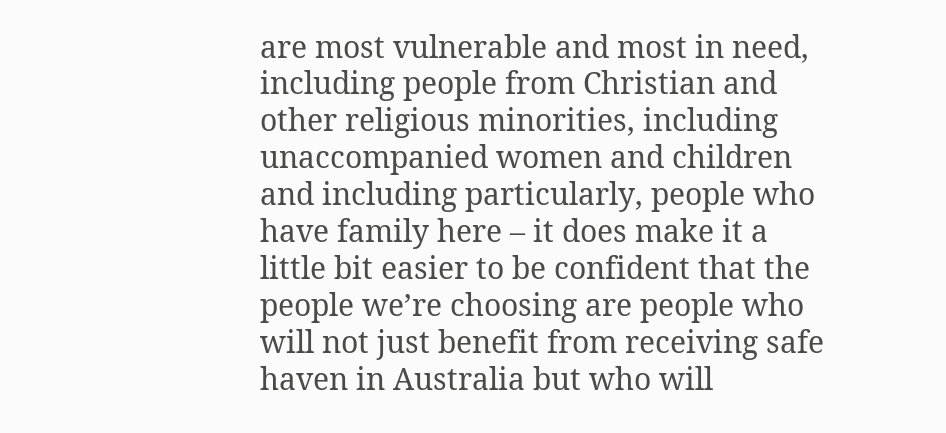are most vulnerable and most in need, including people from Christian and other religious minorities, including unaccompanied women and children and including particularly, people who have family here – it does make it a little bit easier to be confident that the people we’re choosing are people who will not just benefit from receiving safe haven in Australia but who will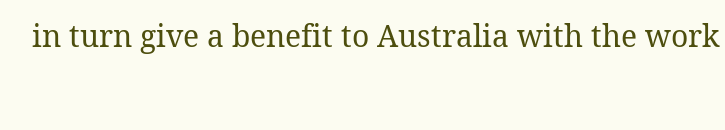in turn give a benefit to Australia with the work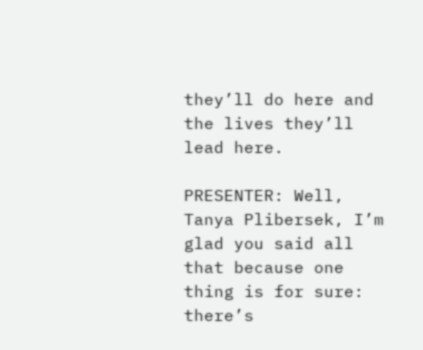they’ll do here and the lives they’ll lead here.

PRESENTER: Well, Tanya Plibersek, I’m glad you said all that because one thing is for sure: there’s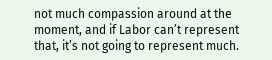not much compassion around at the moment, and if Labor can’t represent that, it’s not going to represent much.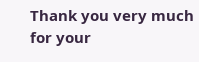Thank you very much for your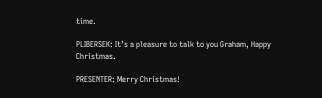time.

PLIBERSEK: It’s a pleasure to talk to you Graham, Happy Christmas.

PRESENTER: Merry Christmas!